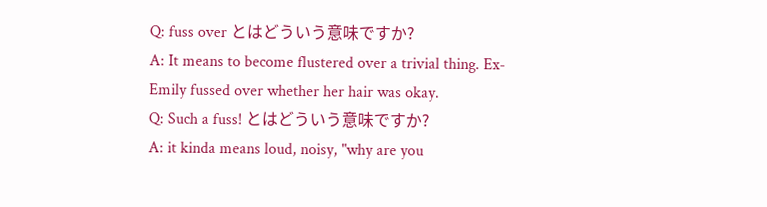Q: fuss over とはどういう意味ですか?
A: It means to become flustered over a trivial thing. Ex- Emily fussed over whether her hair was okay.
Q: Such a fuss! とはどういう意味ですか?
A: it kinda means loud, noisy, "why are you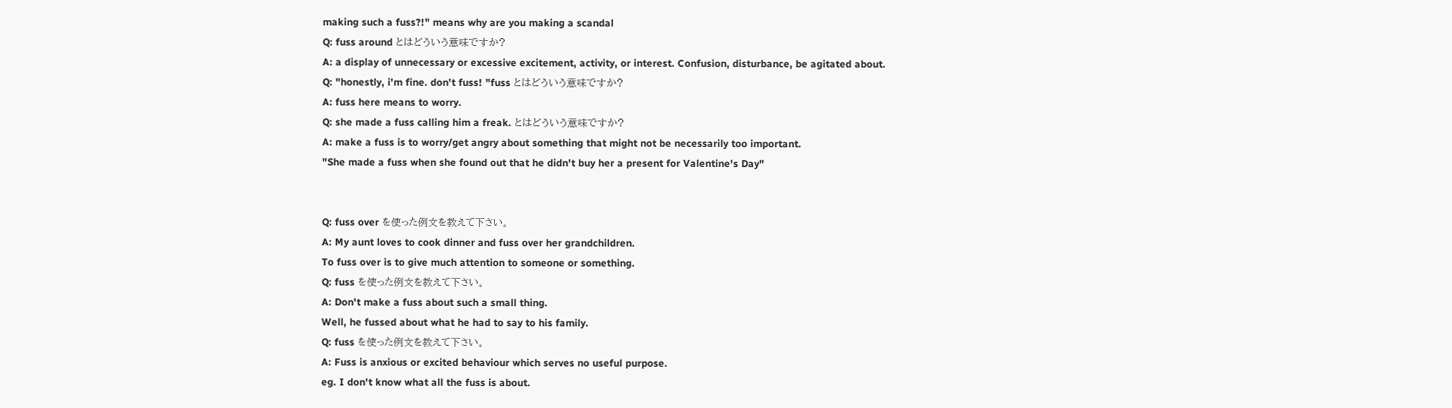making such a fuss?!" means why are you making a scandal
Q: fuss around とはどういう意味ですか?
A: a display of unnecessary or excessive excitement, activity, or interest. Confusion, disturbance, be agitated about.
Q: "honestly, i'm fine. don't fuss! "fuss とはどういう意味ですか?
A: fuss here means to worry.
Q: she made a fuss calling him a freak. とはどういう意味ですか?
A: make a fuss is to worry/get angry about something that might not be necessarily too important.
"She made a fuss when she found out that he didn't buy her a present for Valentine's Day"


Q: fuss over を使った例文を教えて下さい。
A: My aunt loves to cook dinner and fuss over her grandchildren.
To fuss over is to give much attention to someone or something.
Q: fuss を使った例文を教えて下さい。
A: Don't make a fuss about such a small thing.
Well, he fussed about what he had to say to his family.
Q: fuss を使った例文を教えて下さい。
A: Fuss is anxious or excited behaviour which serves no useful purpose.
eg. I don't know what all the fuss is about.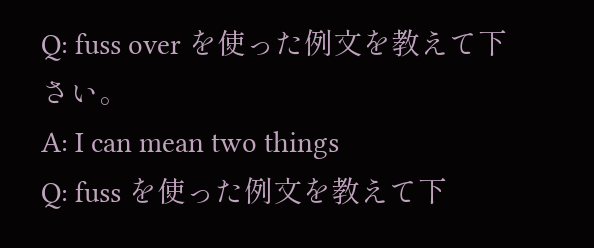Q: fuss over を使った例文を教えて下さい。
A: I can mean two things
Q: fuss を使った例文を教えて下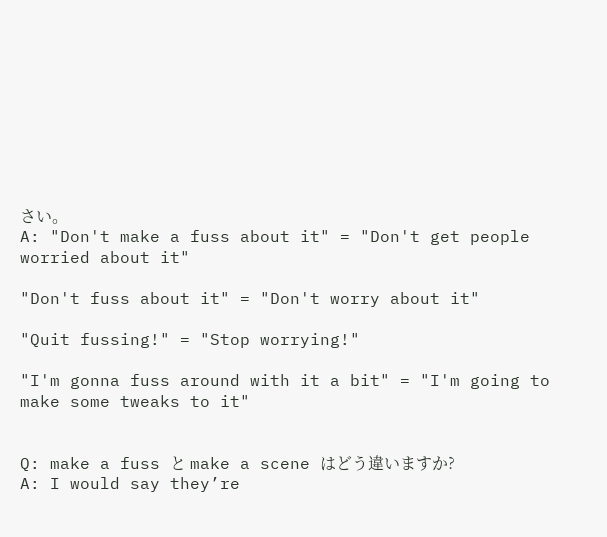さい。
A: "Don't make a fuss about it" = "Don't get people worried about it"

"Don't fuss about it" = "Don't worry about it"

"Quit fussing!" = "Stop worrying!"

"I'm gonna fuss around with it a bit" = "I'm going to make some tweaks to it"


Q: make a fuss と make a scene はどう違いますか?
A: I would say they’re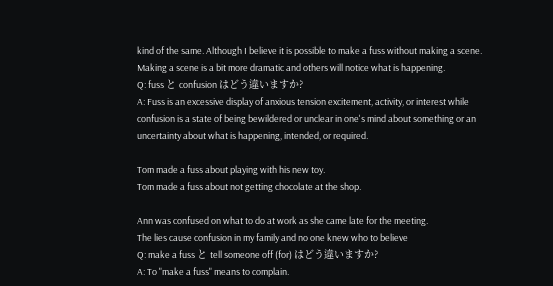kind of the same. Although I believe it is possible to make a fuss without making a scene. Making a scene is a bit more dramatic and others will notice what is happening.
Q: fuss と confusion はどう違いますか?
A: Fuss is an excessive display of anxious tension excitement, activity, or interest while confusion is a state of being bewildered or unclear in one's mind about something or an uncertainty about what is happening, intended, or required.

Tom made a fuss about playing with his new toy.
Tom made a fuss about not getting chocolate at the shop.

Ann was confused on what to do at work as she came late for the meeting.
The lies cause confusion in my family and no one knew who to believe
Q: make a fuss と tell someone off (for) はどう違いますか?
A: To "make a fuss" means to complain.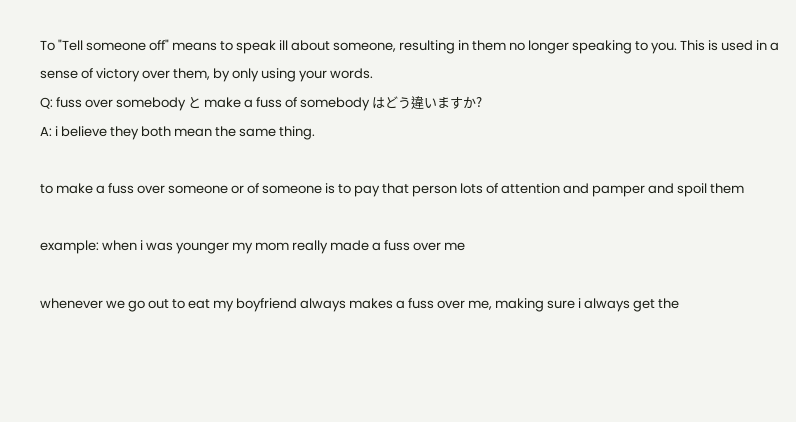To "Tell someone off" means to speak ill about someone, resulting in them no longer speaking to you. This is used in a sense of victory over them, by only using your words.
Q: fuss over somebody と make a fuss of somebody はどう違いますか?
A: i believe they both mean the same thing.

to make a fuss over someone or of someone is to pay that person lots of attention and pamper and spoil them

example: when i was younger my mom really made a fuss over me

whenever we go out to eat my boyfriend always makes a fuss over me, making sure i always get the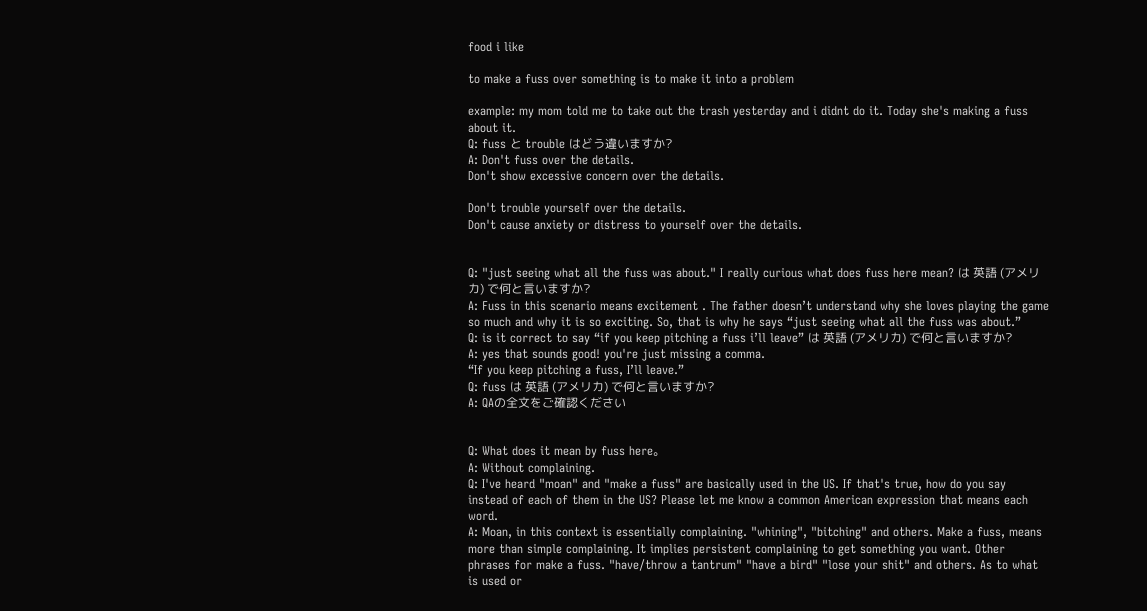food i like

to make a fuss over something is to make it into a problem

example: my mom told me to take out the trash yesterday and i didnt do it. Today she's making a fuss about it.
Q: fuss と trouble はどう違いますか?
A: Don't fuss over the details.
Don't show excessive concern over the details.

Don't trouble yourself over the details.
Don't cause anxiety or distress to yourself over the details.


Q: "just seeing what all the fuss was about." I really curious what does fuss here mean? は 英語 (アメリカ) で何と言いますか?
A: Fuss in this scenario means excitement . The father doesn’t understand why she loves playing the game so much and why it is so exciting. So, that is why he says “just seeing what all the fuss was about.”
Q: is it correct to say “if you keep pitching a fuss i’ll leave” は 英語 (アメリカ) で何と言いますか?
A: yes that sounds good! you're just missing a comma.
“If you keep pitching a fuss, I’ll leave.”
Q: fuss は 英語 (アメリカ) で何と言いますか?
A: QAの全文をご確認ください


Q: What does it mean by fuss here。
A: Without complaining.
Q: I've heard "moan" and "make a fuss" are basically used in the US. If that's true, how do you say instead of each of them in the US? Please let me know a common American expression that means each word.
A: Moan, in this context is essentially complaining. "whining", "bitching" and others. Make a fuss, means more than simple complaining. It implies persistent complaining to get something you want. Other phrases for make a fuss. "have/throw a tantrum" "have a bird" "lose your shit" and others. As to what is used or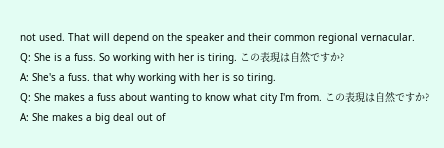not used. That will depend on the speaker and their common regional vernacular.
Q: She is a fuss. So working with her is tiring. この表現は自然ですか?
A: She's a fuss. that why working with her is so tiring.
Q: She makes a fuss about wanting to know what city I'm from. この表現は自然ですか?
A: She makes a big deal out of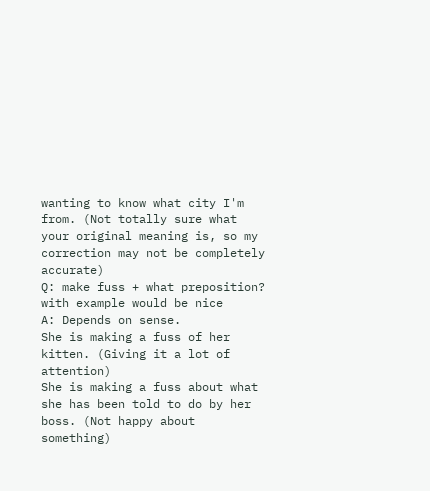wanting to know what city I'm from. (Not totally sure what your original meaning is, so my correction may not be completely accurate)
Q: make fuss + what preposition?
with example would be nice
A: Depends on sense.
She is making a fuss of her kitten. (Giving it a lot of attention)
She is making a fuss about what she has been told to do by her boss. (Not happy about something)